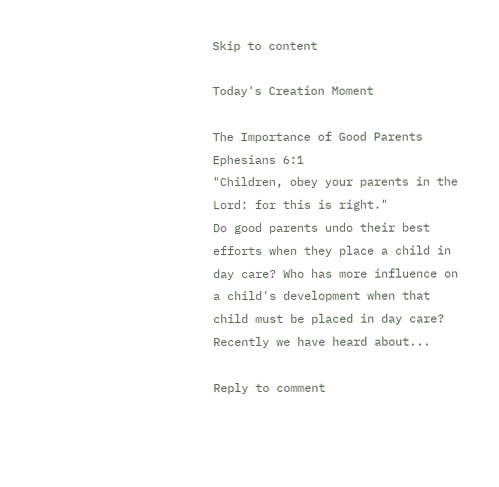Skip to content

Today's Creation Moment

The Importance of Good Parents
Ephesians 6:1
"Children, obey your parents in the Lord: for this is right."
Do good parents undo their best efforts when they place a child in day care? Who has more influence on a child's development when that child must be placed in day care? Recently we have heard about...

Reply to comment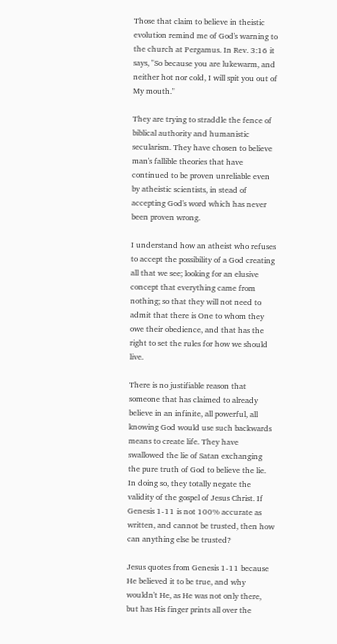Those that claim to believe in theistic evolution remind me of God's warning to the church at Pergamus. In Rev. 3:16 it says, "So because you are lukewarm, and neither hot nor cold, I will spit you out of My mouth."

They are trying to straddle the fence of biblical authority and humanistic secularism. They have chosen to believe man's fallible theories that have continued to be proven unreliable even by atheistic scientists, in stead of accepting God's word which has never been proven wrong.

I understand how an atheist who refuses to accept the possibility of a God creating all that we see; looking for an elusive concept that everything came from nothing; so that they will not need to admit that there is One to whom they owe their obedience, and that has the right to set the rules for how we should live.

There is no justifiable reason that someone that has claimed to already believe in an infinite, all powerful, all knowing God would use such backwards means to create life. They have swallowed the lie of Satan exchanging the pure truth of God to believe the lie. In doing so, they totally negate the validity of the gospel of Jesus Christ. If Genesis 1-11 is not 100% accurate as written, and cannot be trusted, then how can anything else be trusted?

Jesus quotes from Genesis 1-11 because He believed it to be true, and why wouldn't He, as He was not only there, but has His finger prints all over the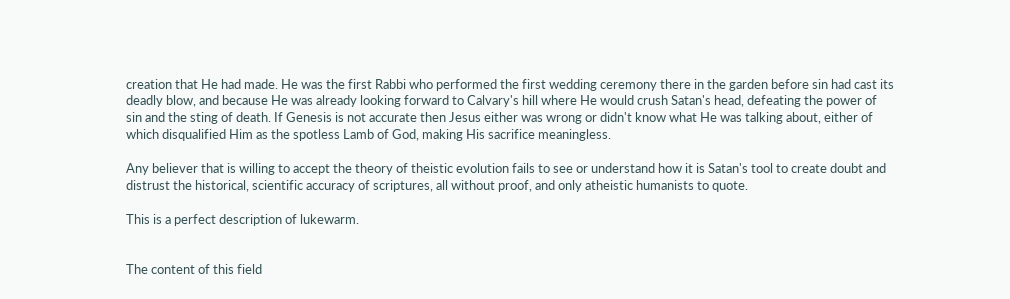creation that He had made. He was the first Rabbi who performed the first wedding ceremony there in the garden before sin had cast its deadly blow, and because He was already looking forward to Calvary's hill where He would crush Satan's head, defeating the power of sin and the sting of death. If Genesis is not accurate then Jesus either was wrong or didn't know what He was talking about, either of which disqualified Him as the spotless Lamb of God, making His sacrifice meaningless.

Any believer that is willing to accept the theory of theistic evolution fails to see or understand how it is Satan's tool to create doubt and distrust the historical, scientific accuracy of scriptures, all without proof, and only atheistic humanists to quote.

This is a perfect description of lukewarm.


The content of this field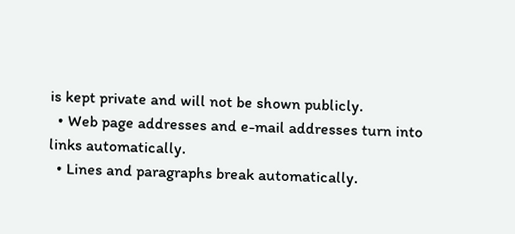is kept private and will not be shown publicly.
  • Web page addresses and e-mail addresses turn into links automatically.
  • Lines and paragraphs break automatically.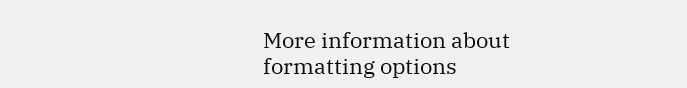More information about formatting options